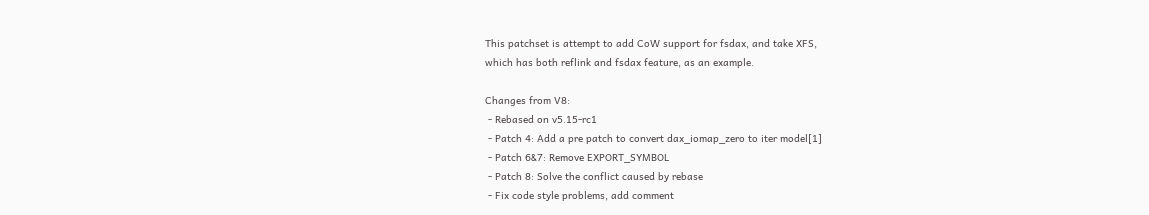This patchset is attempt to add CoW support for fsdax, and take XFS,
which has both reflink and fsdax feature, as an example.

Changes from V8:
 - Rebased on v5.15-rc1
 - Patch 4: Add a pre patch to convert dax_iomap_zero to iter model[1]
 - Patch 6&7: Remove EXPORT_SYMBOL
 - Patch 8: Solve the conflict caused by rebase
 - Fix code style problems, add comment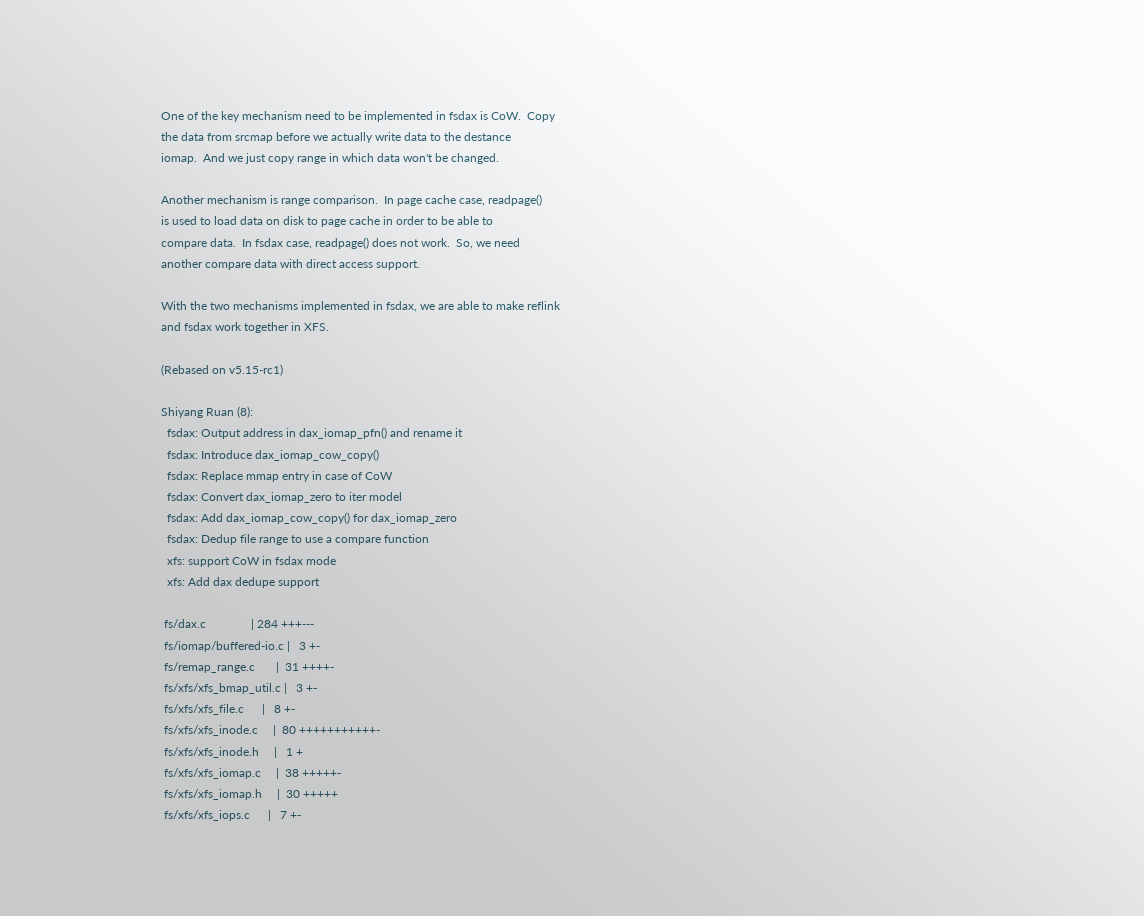One of the key mechanism need to be implemented in fsdax is CoW.  Copy
the data from srcmap before we actually write data to the destance
iomap.  And we just copy range in which data won't be changed.

Another mechanism is range comparison.  In page cache case, readpage()
is used to load data on disk to page cache in order to be able to
compare data.  In fsdax case, readpage() does not work.  So, we need
another compare data with direct access support.

With the two mechanisms implemented in fsdax, we are able to make reflink
and fsdax work together in XFS.

(Rebased on v5.15-rc1)

Shiyang Ruan (8):
  fsdax: Output address in dax_iomap_pfn() and rename it
  fsdax: Introduce dax_iomap_cow_copy()
  fsdax: Replace mmap entry in case of CoW
  fsdax: Convert dax_iomap_zero to iter model
  fsdax: Add dax_iomap_cow_copy() for dax_iomap_zero
  fsdax: Dedup file range to use a compare function
  xfs: support CoW in fsdax mode
  xfs: Add dax dedupe support

 fs/dax.c               | 284 +++---
 fs/iomap/buffered-io.c |   3 +-
 fs/remap_range.c       |  31 ++++-
 fs/xfs/xfs_bmap_util.c |   3 +-
 fs/xfs/xfs_file.c      |   8 +-
 fs/xfs/xfs_inode.c     |  80 +++++++++++-
 fs/xfs/xfs_inode.h     |   1 +
 fs/xfs/xfs_iomap.c     |  38 +++++-
 fs/xfs/xfs_iomap.h     |  30 +++++
 fs/xfs/xfs_iops.c      |   7 +-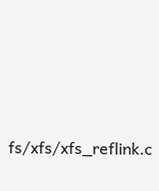fs/xfs/xfs_reflink.c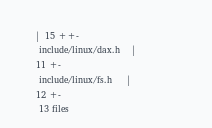|  15 ++-
 include/linux/dax.h    |  11 +-
 include/linux/fs.h     |  12 +-
 13 files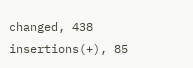changed, 438 insertions(+), 85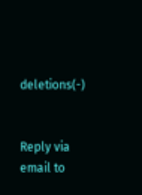deletions(-)


Reply via email to